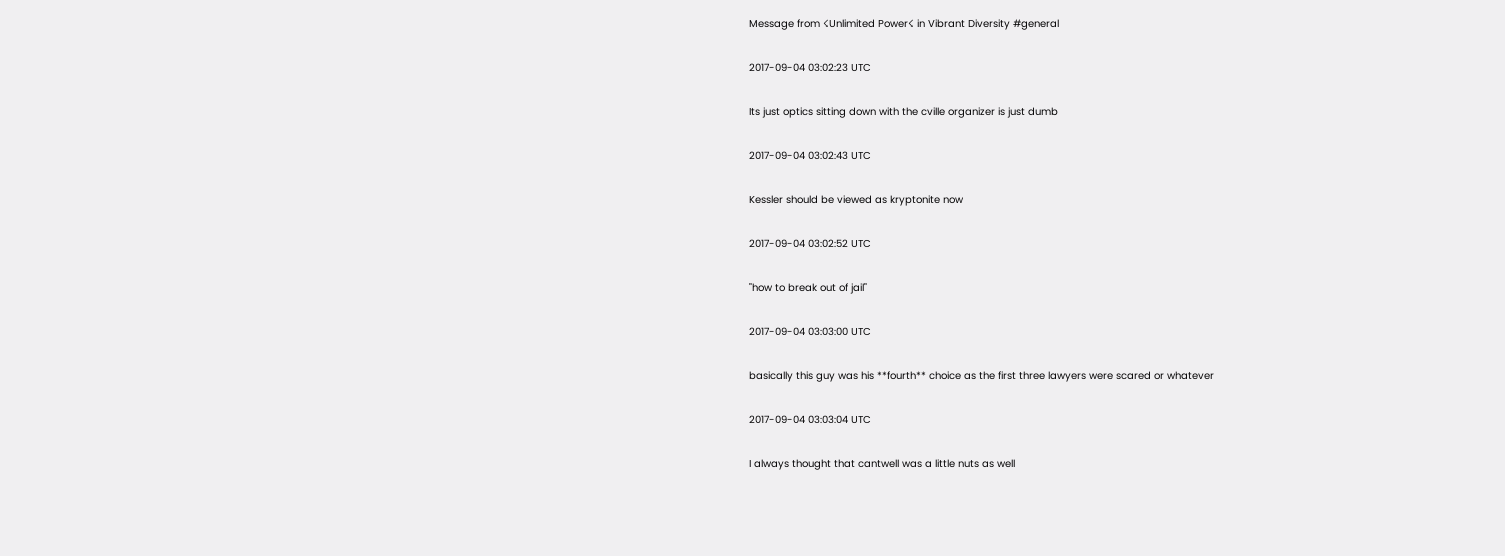Message from ☇Unlimited Power☇ in Vibrant Diversity #general

2017-09-04 03:02:23 UTC

Its just optics sitting down with the cville organizer is just dumb

2017-09-04 03:02:43 UTC

Kessler should be viewed as kryptonite now

2017-09-04 03:02:52 UTC

"how to break out of jail"

2017-09-04 03:03:00 UTC

basically this guy was his **fourth** choice as the first three lawyers were scared or whatever

2017-09-04 03:03:04 UTC

I always thought that cantwell was a little nuts as well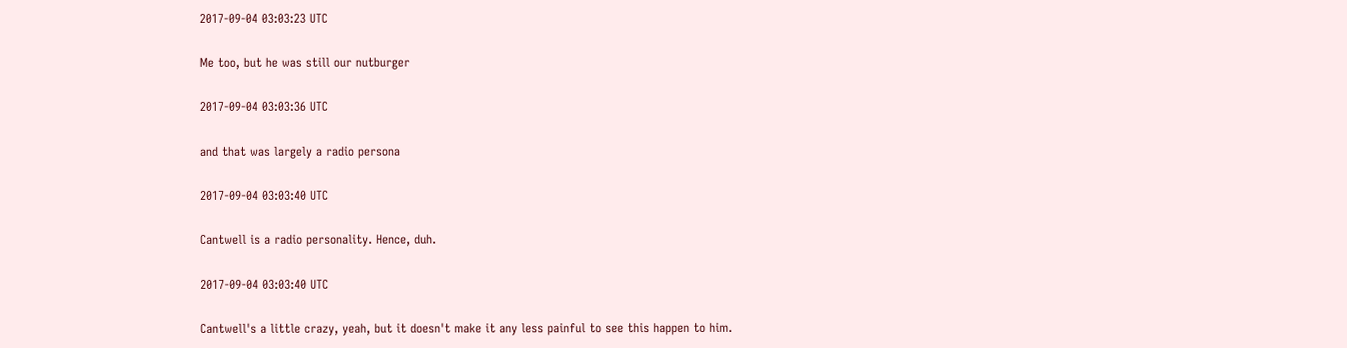2017-09-04 03:03:23 UTC

Me too, but he was still our nutburger

2017-09-04 03:03:36 UTC

and that was largely a radio persona

2017-09-04 03:03:40 UTC

Cantwell is a radio personality. Hence, duh.

2017-09-04 03:03:40 UTC

Cantwell's a little crazy, yeah, but it doesn't make it any less painful to see this happen to him.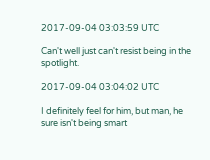2017-09-04 03:03:59 UTC

Can't well just can't resist being in the spotlight.

2017-09-04 03:04:02 UTC

I definitely feel for him, but man, he sure isn't being smart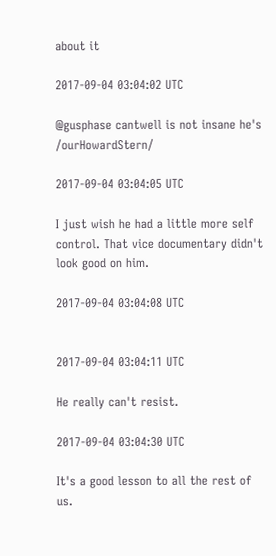about it

2017-09-04 03:04:02 UTC

@gusphase cantwell is not insane he's /ourHowardStern/

2017-09-04 03:04:05 UTC

I just wish he had a little more self control. That vice documentary didn't look good on him.

2017-09-04 03:04:08 UTC


2017-09-04 03:04:11 UTC

He really can't resist.

2017-09-04 03:04:30 UTC

It's a good lesson to all the rest of us.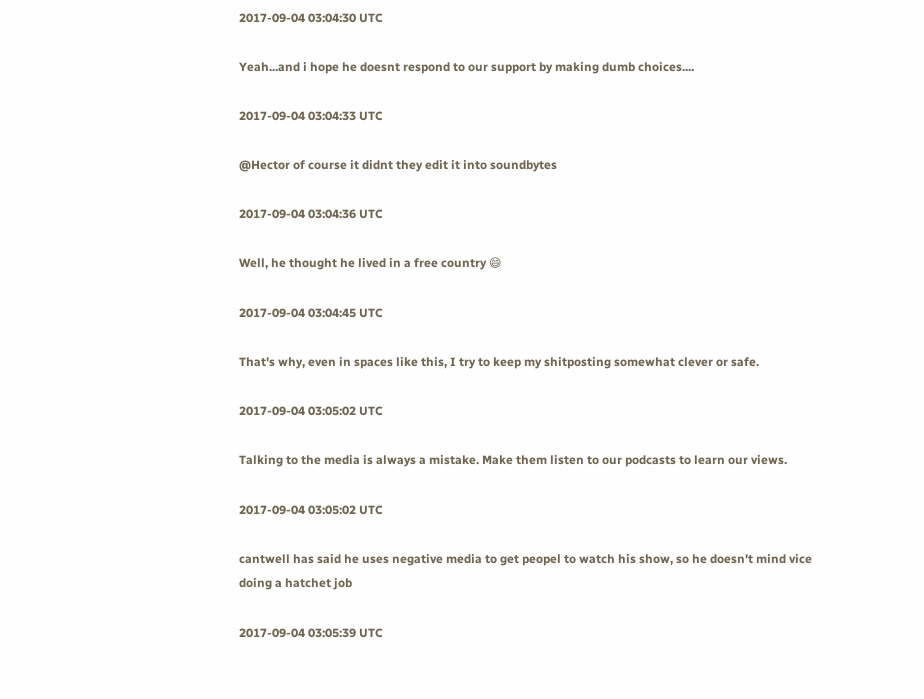2017-09-04 03:04:30 UTC

Yeah...and i hope he doesnt respond to our support by making dumb choices....

2017-09-04 03:04:33 UTC

@Hector of course it didnt they edit it into soundbytes

2017-09-04 03:04:36 UTC

Well, he thought he lived in a free country 😄

2017-09-04 03:04:45 UTC

That's why, even in spaces like this, I try to keep my shitposting somewhat clever or safe.

2017-09-04 03:05:02 UTC

Talking to the media is always a mistake. Make them listen to our podcasts to learn our views.

2017-09-04 03:05:02 UTC

cantwell has said he uses negative media to get peopel to watch his show, so he doesn't mind vice doing a hatchet job

2017-09-04 03:05:39 UTC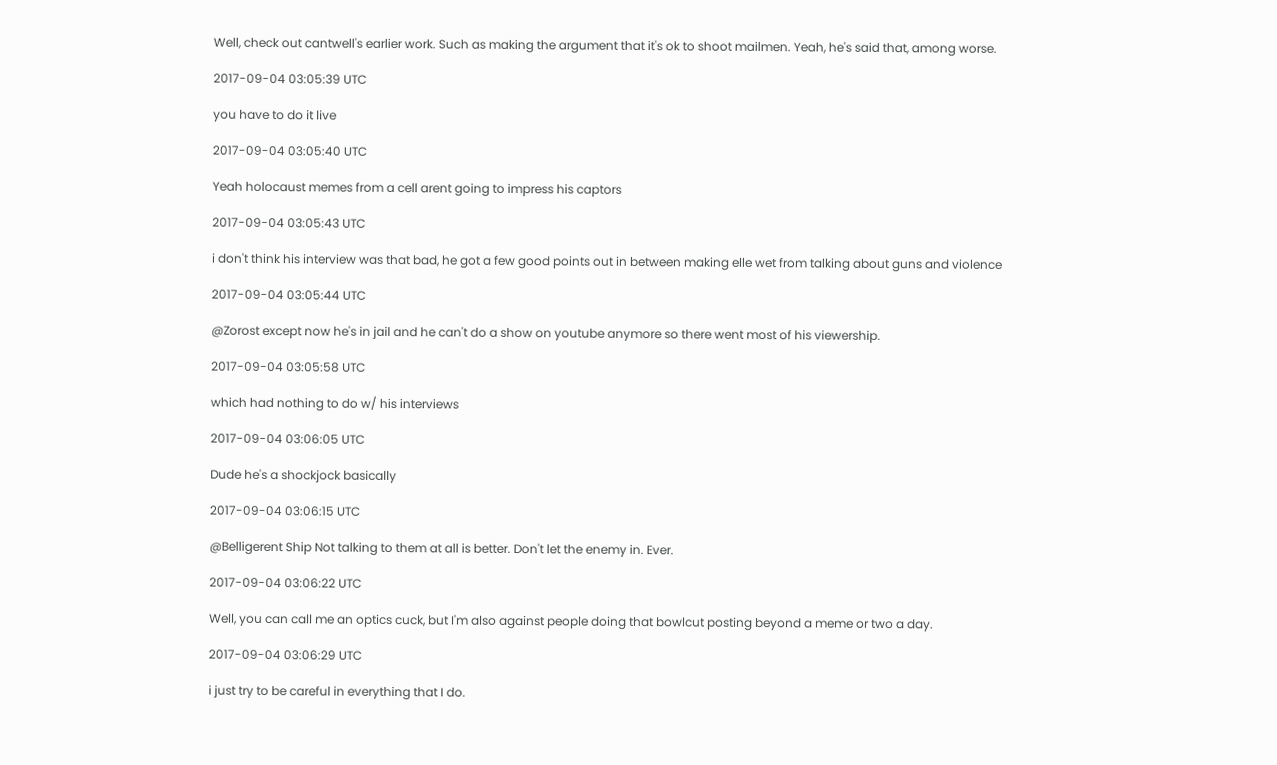Well, check out cantwell's earlier work. Such as making the argument that it's ok to shoot mailmen. Yeah, he's said that, among worse.

2017-09-04 03:05:39 UTC

you have to do it live

2017-09-04 03:05:40 UTC

Yeah holocaust memes from a cell arent going to impress his captors

2017-09-04 03:05:43 UTC

i don't think his interview was that bad, he got a few good points out in between making elle wet from talking about guns and violence

2017-09-04 03:05:44 UTC

@Zorost except now he's in jail and he can't do a show on youtube anymore so there went most of his viewership.

2017-09-04 03:05:58 UTC

which had nothing to do w/ his interviews

2017-09-04 03:06:05 UTC

Dude he's a shockjock basically

2017-09-04 03:06:15 UTC

@Belligerent Ship Not talking to them at all is better. Don't let the enemy in. Ever.

2017-09-04 03:06:22 UTC

Well, you can call me an optics cuck, but I'm also against people doing that bowlcut posting beyond a meme or two a day.

2017-09-04 03:06:29 UTC

i just try to be careful in everything that I do.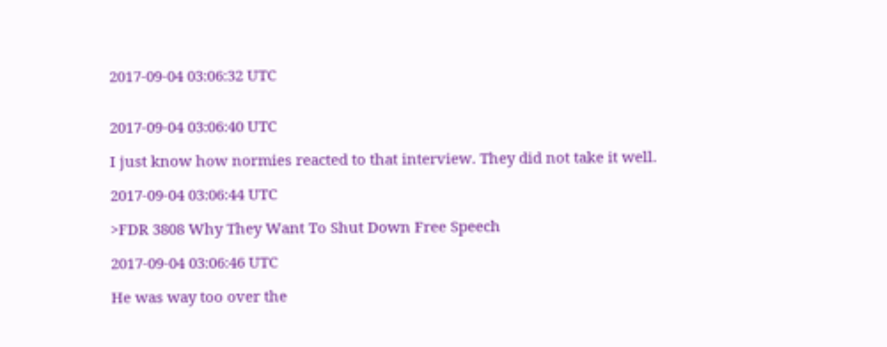2017-09-04 03:06:32 UTC


2017-09-04 03:06:40 UTC

I just know how normies reacted to that interview. They did not take it well.

2017-09-04 03:06:44 UTC

>FDR 3808 Why They Want To Shut Down Free Speech

2017-09-04 03:06:46 UTC

He was way too over the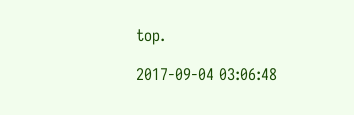top.

2017-09-04 03:06:48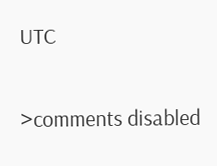UTC

>comments disabled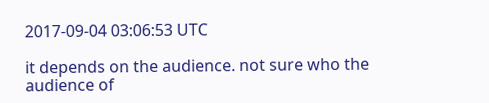2017-09-04 03:06:53 UTC

it depends on the audience. not sure who the audience of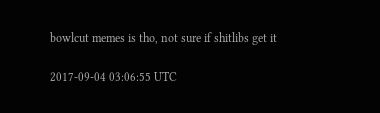bowlcut memes is tho, not sure if shitlibs get it

2017-09-04 03:06:55 UTC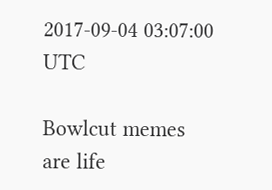2017-09-04 03:07:00 UTC

Bowlcut memes are life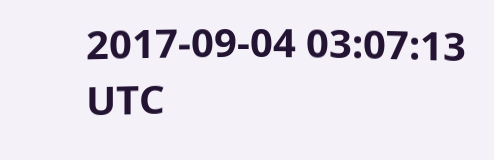2017-09-04 03:07:13 UTC